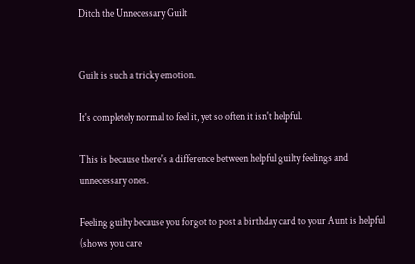Ditch the Unnecessary Guilt


Guilt is such a tricky emotion.

It's completely normal to feel it, yet so often it isn't helpful.

This is because there's a difference between helpful guilty feelings and unnecessary ones.

Feeling guilty because you forgot to post a birthday card to your Aunt is helpful (shows you care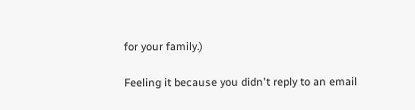for your family.)

Feeling it because you didn't reply to an email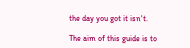the day you got it isn't.

The aim of this guide is to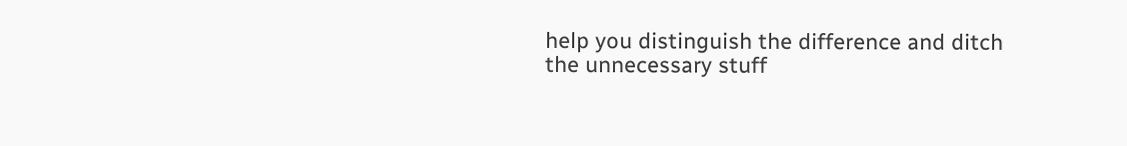help you distinguish the difference and ditch the unnecessary stuff